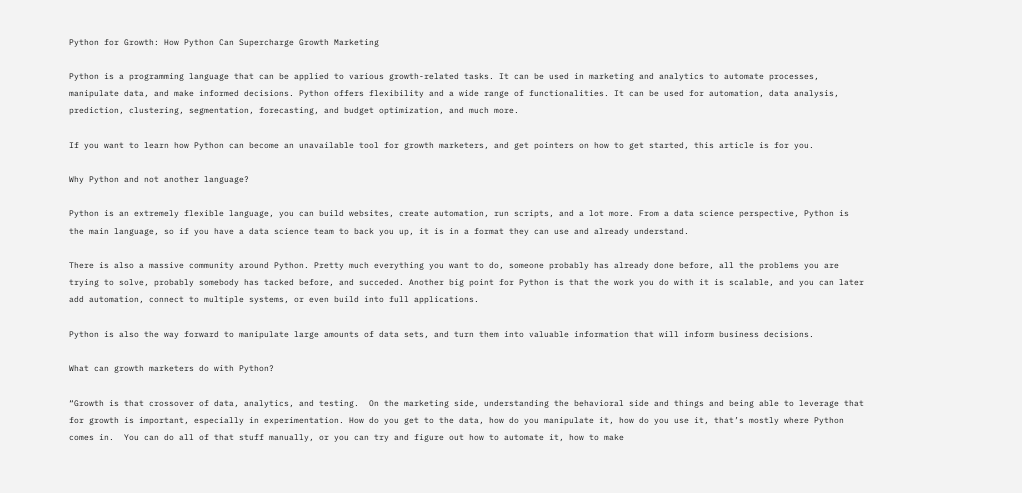Python for Growth: How Python Can Supercharge Growth Marketing

Python is a programming language that can be applied to various growth-related tasks. It can be used in marketing and analytics to automate processes, manipulate data, and make informed decisions. Python offers flexibility and a wide range of functionalities. It can be used for automation, data analysis, prediction, clustering, segmentation, forecasting, and budget optimization, and much more.

If you want to learn how Python can become an unavailable tool for growth marketers, and get pointers on how to get started, this article is for you.

Why Python and not another language?

Python is an extremely flexible language, you can build websites, create automation, run scripts, and a lot more. From a data science perspective, Python is the main language, so if you have a data science team to back you up, it is in a format they can use and already understand.

There is also a massive community around Python. Pretty much everything you want to do, someone probably has already done before, all the problems you are trying to solve, probably somebody has tacked before, and succeded. Another big point for Python is that the work you do with it is scalable, and you can later add automation, connect to multiple systems, or even build into full applications.

Python is also the way forward to manipulate large amounts of data sets, and turn them into valuable information that will inform business decisions.

What can growth marketers do with Python?

“Growth is that crossover of data, analytics, and testing.  On the marketing side, understanding the behavioral side and things and being able to leverage that for growth is important, especially in experimentation. How do you get to the data, how do you manipulate it, how do you use it, that’s mostly where Python comes in.  You can do all of that stuff manually, or you can try and figure out how to automate it, how to make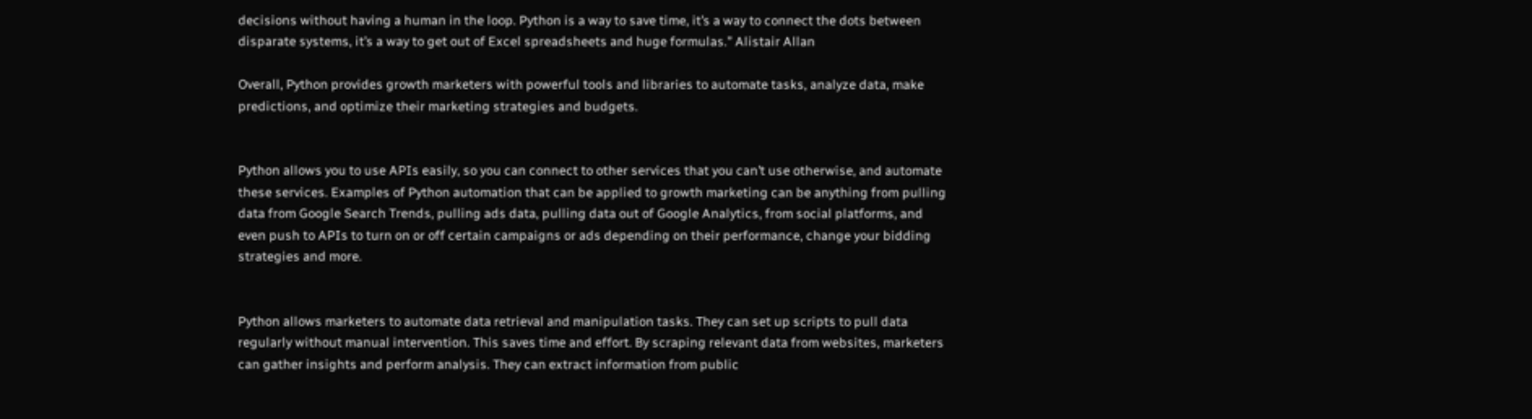decisions without having a human in the loop. Python is a way to save time, it’s a way to connect the dots between disparate systems, it’s a way to get out of Excel spreadsheets and huge formulas.” Alistair Allan

Overall, Python provides growth marketers with powerful tools and libraries to automate tasks, analyze data, make predictions, and optimize their marketing strategies and budgets.


Python allows you to use APIs easily, so you can connect to other services that you can’t use otherwise, and automate these services. Examples of Python automation that can be applied to growth marketing can be anything from pulling data from Google Search Trends, pulling ads data, pulling data out of Google Analytics, from social platforms, and even push to APIs to turn on or off certain campaigns or ads depending on their performance, change your bidding strategies and more.


Python allows marketers to automate data retrieval and manipulation tasks. They can set up scripts to pull data regularly without manual intervention. This saves time and effort. By scraping relevant data from websites, marketers can gather insights and perform analysis. They can extract information from public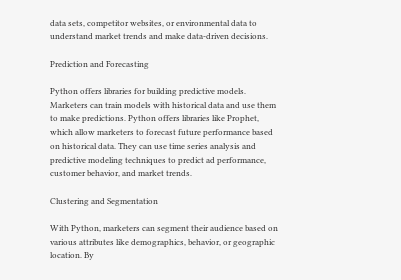data sets, competitor websites, or environmental data to understand market trends and make data-driven decisions.

Prediction and Forecasting

Python offers libraries for building predictive models. Marketers can train models with historical data and use them to make predictions. Python offers libraries like Prophet, which allow marketers to forecast future performance based on historical data. They can use time series analysis and predictive modeling techniques to predict ad performance, customer behavior, and market trends.

Clustering and Segmentation

With Python, marketers can segment their audience based on various attributes like demographics, behavior, or geographic location. By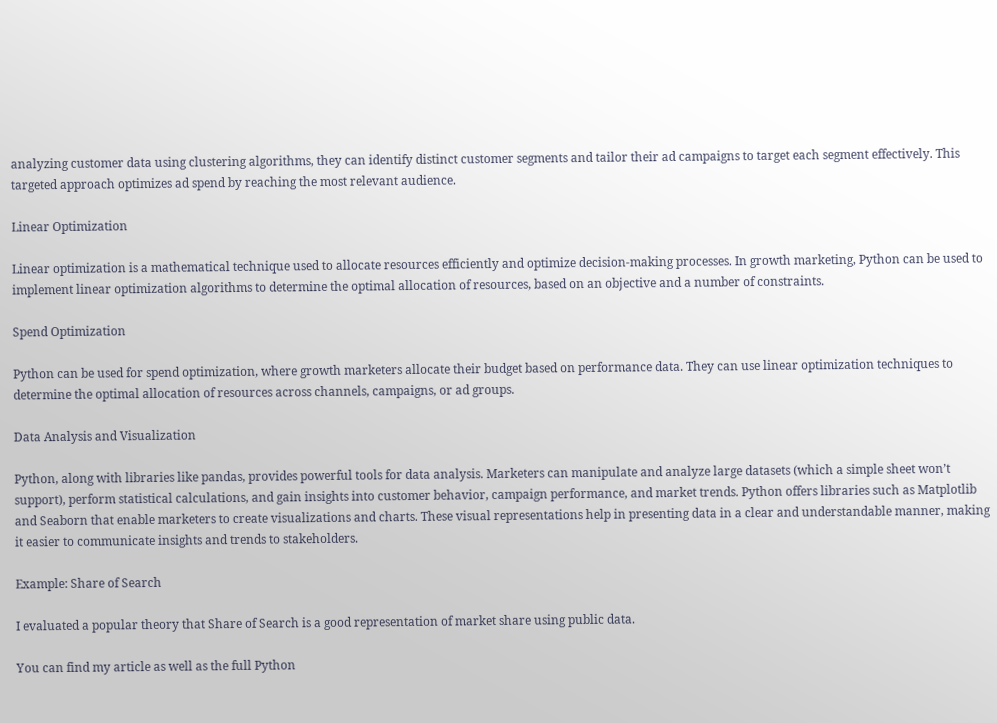analyzing customer data using clustering algorithms, they can identify distinct customer segments and tailor their ad campaigns to target each segment effectively. This targeted approach optimizes ad spend by reaching the most relevant audience.

Linear Optimization

Linear optimization is a mathematical technique used to allocate resources efficiently and optimize decision-making processes. In growth marketing, Python can be used to implement linear optimization algorithms to determine the optimal allocation of resources, based on an objective and a number of constraints.

Spend Optimization

Python can be used for spend optimization, where growth marketers allocate their budget based on performance data. They can use linear optimization techniques to determine the optimal allocation of resources across channels, campaigns, or ad groups.

Data Analysis and Visualization

Python, along with libraries like pandas, provides powerful tools for data analysis. Marketers can manipulate and analyze large datasets (which a simple sheet won’t support), perform statistical calculations, and gain insights into customer behavior, campaign performance, and market trends. Python offers libraries such as Matplotlib and Seaborn that enable marketers to create visualizations and charts. These visual representations help in presenting data in a clear and understandable manner, making it easier to communicate insights and trends to stakeholders.

Example: Share of Search

I evaluated a popular theory that Share of Search is a good representation of market share using public data.

You can find my article as well as the full Python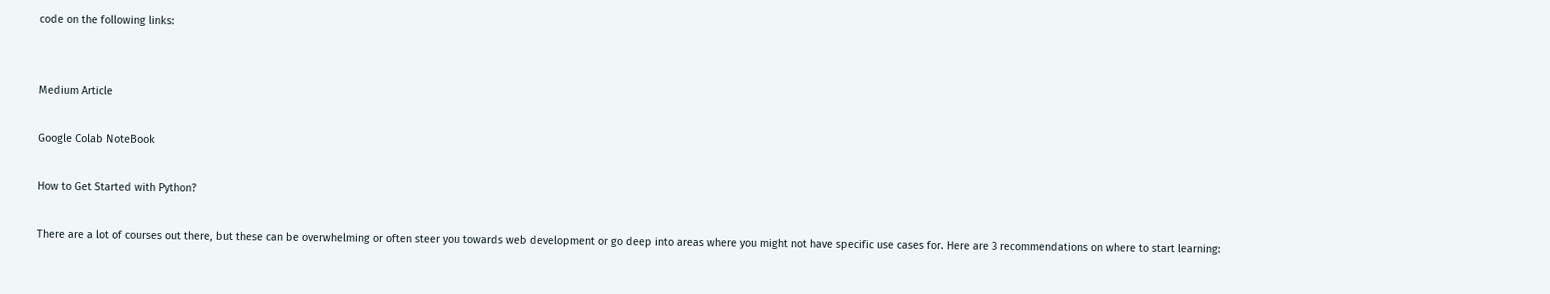code on the following links:


Medium Article

Google Colab NoteBook

How to Get Started with Python?

There are a lot of courses out there, but these can be overwhelming or often steer you towards web development or go deep into areas where you might not have specific use cases for. Here are 3 recommendations on where to start learning: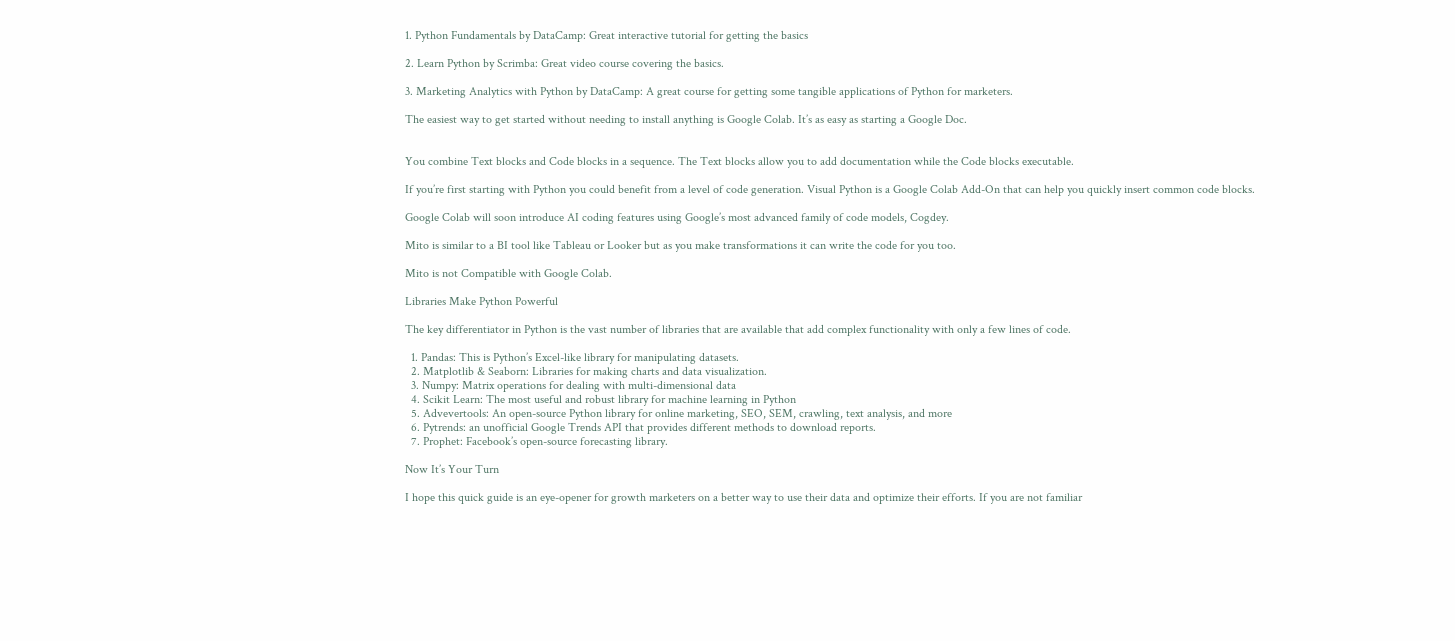1. Python Fundamentals by DataCamp: Great interactive tutorial for getting the basics

2. Learn Python by Scrimba: Great video course covering the basics.

3. Marketing Analytics with Python by DataCamp: A great course for getting some tangible applications of Python for marketers.

The easiest way to get started without needing to install anything is Google Colab. It’s as easy as starting a Google Doc.


You combine Text blocks and Code blocks in a sequence. The Text blocks allow you to add documentation while the Code blocks executable.

If you’re first starting with Python you could benefit from a level of code generation. Visual Python is a Google Colab Add-On that can help you quickly insert common code blocks.

Google Colab will soon introduce AI coding features using Google’s most advanced family of code models, Cogdey.

Mito is similar to a BI tool like Tableau or Looker but as you make transformations it can write the code for you too.

Mito is not Compatible with Google Colab.

Libraries Make Python Powerful

The key differentiator in Python is the vast number of libraries that are available that add complex functionality with only a few lines of code.

  1. Pandas: This is Python’s Excel-like library for manipulating datasets.
  2. Matplotlib & Seaborn: Libraries for making charts and data visualization.
  3. Numpy: Matrix operations for dealing with multi-dimensional data
  4. Scikit Learn: The most useful and robust library for machine learning in Python
  5. Advevertools: An open-source Python library for online marketing, SEO, SEM, crawling, text analysis, and more
  6. Pytrends: an unofficial Google Trends API that provides different methods to download reports.
  7. Prophet: Facebook’s open-source forecasting library.

Now It’s Your Turn

I hope this quick guide is an eye-opener for growth marketers on a better way to use their data and optimize their efforts. If you are not familiar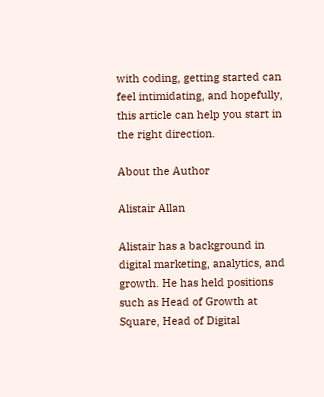with coding, getting started can feel intimidating, and hopefully, this article can help you start in the right direction.

About the Author

Alistair Allan

Alistair has a background in digital marketing, analytics, and growth. He has held positions such as Head of Growth at Square, Head of Digital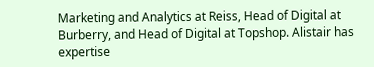Marketing and Analytics at Reiss, Head of Digital at Burberry, and Head of Digital at Topshop. Alistair has expertise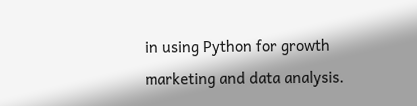in using Python for growth marketing and data analysis.